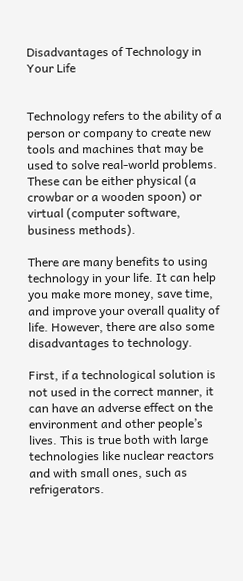Disadvantages of Technology in Your Life


Technology refers to the ability of a person or company to create new tools and machines that may be used to solve real-world problems. These can be either physical (a crowbar or a wooden spoon) or virtual (computer software, business methods).

There are many benefits to using technology in your life. It can help you make more money, save time, and improve your overall quality of life. However, there are also some disadvantages to technology.

First, if a technological solution is not used in the correct manner, it can have an adverse effect on the environment and other people’s lives. This is true both with large technologies like nuclear reactors and with small ones, such as refrigerators.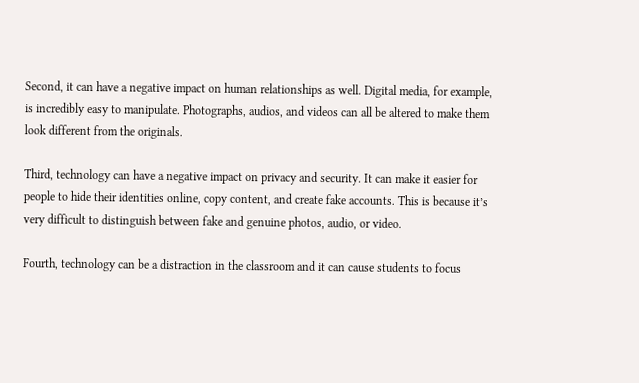Second, it can have a negative impact on human relationships as well. Digital media, for example, is incredibly easy to manipulate. Photographs, audios, and videos can all be altered to make them look different from the originals.

Third, technology can have a negative impact on privacy and security. It can make it easier for people to hide their identities online, copy content, and create fake accounts. This is because it’s very difficult to distinguish between fake and genuine photos, audio, or video.

Fourth, technology can be a distraction in the classroom and it can cause students to focus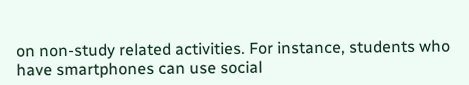on non-study related activities. For instance, students who have smartphones can use social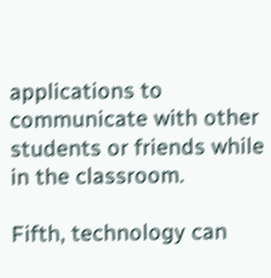applications to communicate with other students or friends while in the classroom.

Fifth, technology can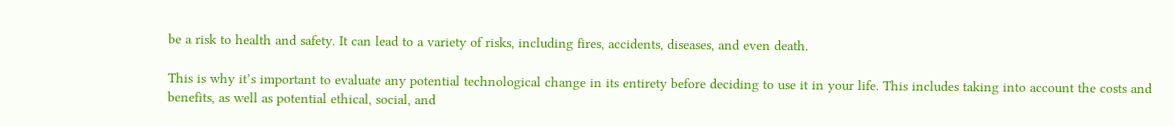be a risk to health and safety. It can lead to a variety of risks, including fires, accidents, diseases, and even death.

This is why it’s important to evaluate any potential technological change in its entirety before deciding to use it in your life. This includes taking into account the costs and benefits, as well as potential ethical, social, and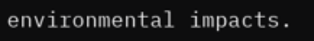environmental impacts.